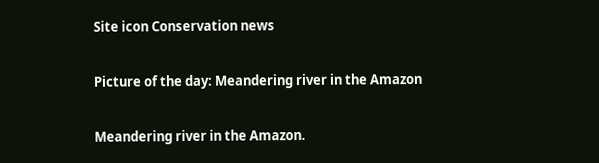Site icon Conservation news

Picture of the day: Meandering river in the Amazon

Meandering river in the Amazon.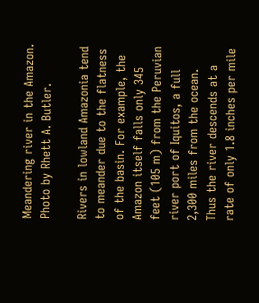Meandering river in the Amazon. Photo by Rhett A. Butler.

Rivers in lowland Amazonia tend to meander due to the flatness of the basin. For example, the Amazon itself falls only 345 feet (105 m) from the Peruvian river port of Iquitos, a full 2,300 miles from the ocean. Thus the river descends at a rate of only 1.8 inches per mile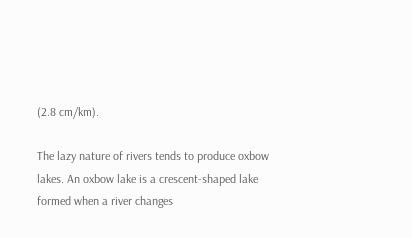(2.8 cm/km).

The lazy nature of rivers tends to produce oxbow lakes. An oxbow lake is a crescent-shaped lake formed when a river changes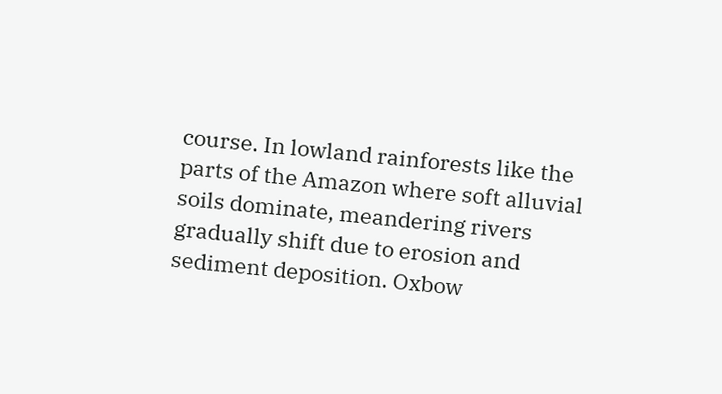course. In lowland rainforests like the parts of the Amazon where soft alluvial soils dominate, meandering rivers gradually shift due to erosion and sediment deposition. Oxbow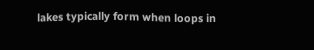lakes typically form when loops in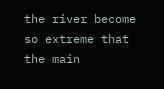the river become so extreme that the main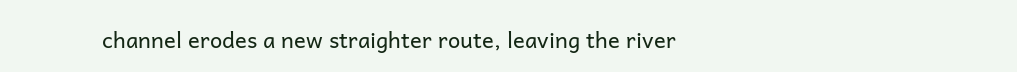channel erodes a new straighter route, leaving the river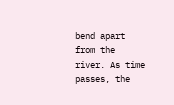bend apart from the river. As time passes, the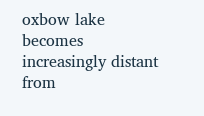oxbow lake becomes increasingly distant from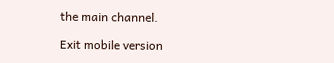the main channel.

Exit mobile version